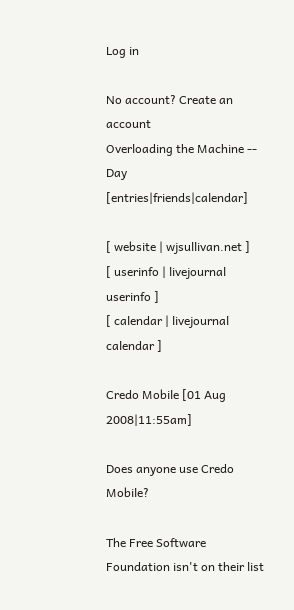Log in

No account? Create an account
Overloading the Machine -- Day [entries|friends|calendar]

[ website | wjsullivan.net ]
[ userinfo | livejournal userinfo ]
[ calendar | livejournal calendar ]

Credo Mobile [01 Aug 2008|11:55am]

Does anyone use Credo Mobile?

The Free Software Foundation isn't on their list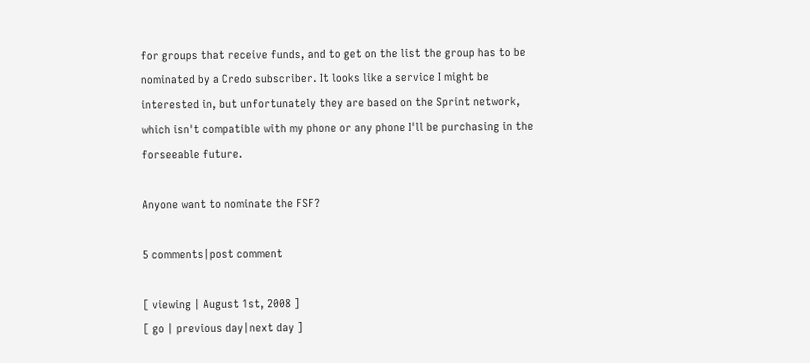for groups that receive funds, and to get on the list the group has to be nominated by a Credo subscriber. It looks like a service I might be interested in, but unfortunately they are based on the Sprint network, which isn't compatible with my phone or any phone I'll be purchasing in the forseeable future.

Anyone want to nominate the FSF?

5 comments|post comment

[ viewing | August 1st, 2008 ]
[ go | previous day|next day ]